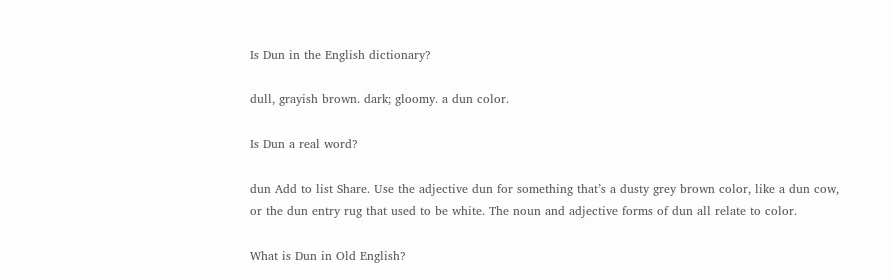Is Dun in the English dictionary?

dull, grayish brown. dark; gloomy. a dun color.

Is Dun a real word?

dun Add to list Share. Use the adjective dun for something that’s a dusty grey brown color, like a dun cow, or the dun entry rug that used to be white. The noun and adjective forms of dun all relate to color.

What is Dun in Old English?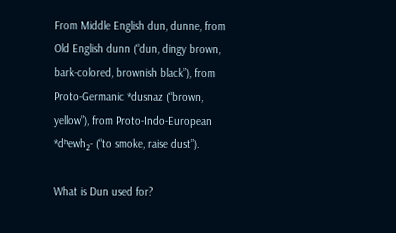From Middle English dun, dunne, from Old English dunn (“dun, dingy brown, bark-colored, brownish black”), from Proto-Germanic *dusnaz (“brown, yellow”), from Proto-Indo-European *dʰewh₂- (“to smoke, raise dust”).

What is Dun used for?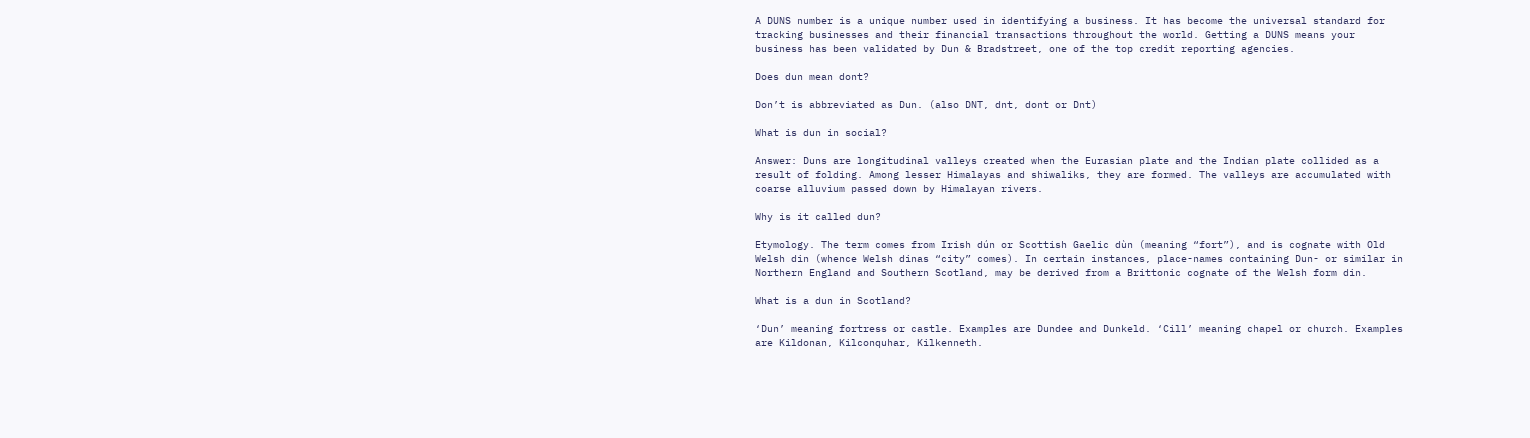A DUNS number is a unique number used in identifying a business. It has become the universal standard for tracking businesses and their financial transactions throughout the world. Getting a DUNS means your business has been validated by Dun & Bradstreet, one of the top credit reporting agencies.

Does dun mean dont?

Don’t is abbreviated as Dun. (also DNT, dnt, dont or Dnt)

What is dun in social?

Answer: Duns are longitudinal valleys created when the Eurasian plate and the Indian plate collided as a result of folding. Among lesser Himalayas and shiwaliks, they are formed. The valleys are accumulated with coarse alluvium passed down by Himalayan rivers.

Why is it called dun?

Etymology. The term comes from Irish dún or Scottish Gaelic dùn (meaning “fort”), and is cognate with Old Welsh din (whence Welsh dinas “city” comes). In certain instances, place-names containing Dun- or similar in Northern England and Southern Scotland, may be derived from a Brittonic cognate of the Welsh form din.

What is a dun in Scotland?

‘Dun’ meaning fortress or castle. Examples are Dundee and Dunkeld. ‘Cill’ meaning chapel or church. Examples are Kildonan, Kilconquhar, Kilkenneth.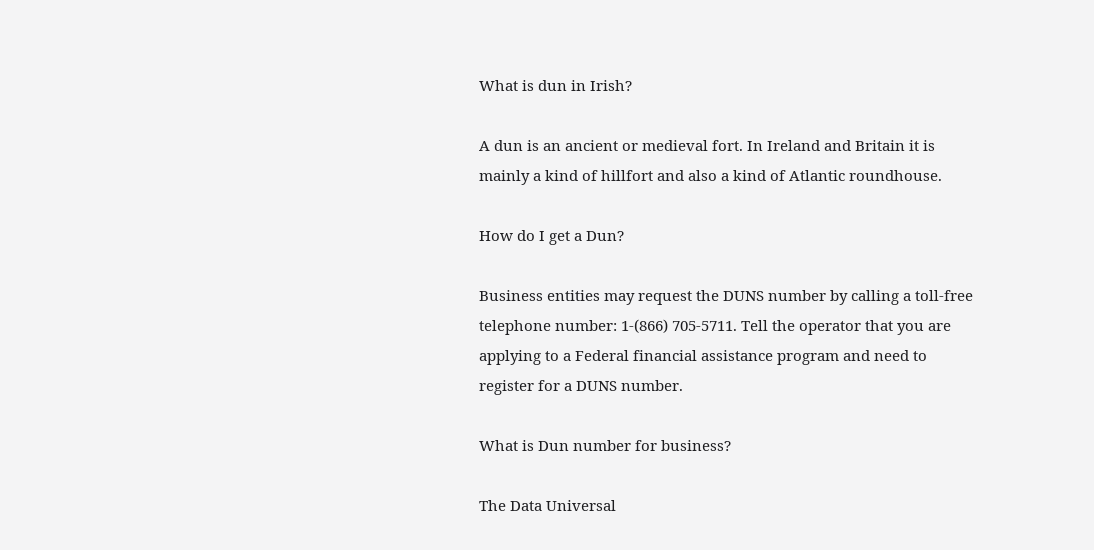What is dun in Irish?

A dun is an ancient or medieval fort. In Ireland and Britain it is mainly a kind of hillfort and also a kind of Atlantic roundhouse.

How do I get a Dun?

Business entities may request the DUNS number by calling a toll-free telephone number: 1-(866) 705-5711. Tell the operator that you are applying to a Federal financial assistance program and need to register for a DUNS number.

What is Dun number for business?

The Data Universal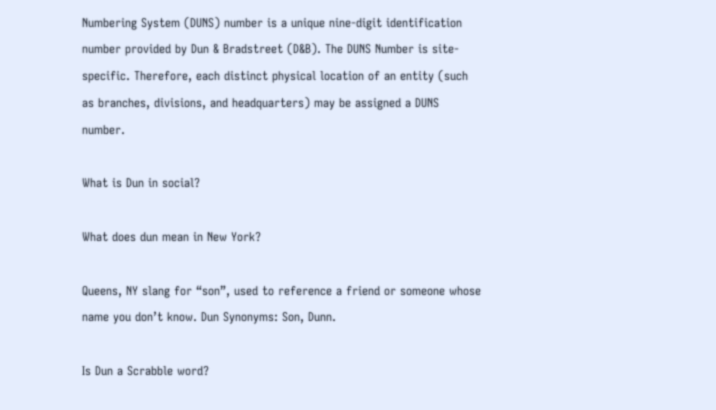Numbering System (DUNS) number is a unique nine-digit identification number provided by Dun & Bradstreet (D&B). The DUNS Number is site-specific. Therefore, each distinct physical location of an entity (such as branches, divisions, and headquarters) may be assigned a DUNS number.

What is Dun in social?

What does dun mean in New York?

Queens, NY slang for “son”, used to reference a friend or someone whose name you don’t know. Dun Synonyms: Son, Dunn.

Is Dun a Scrabble word?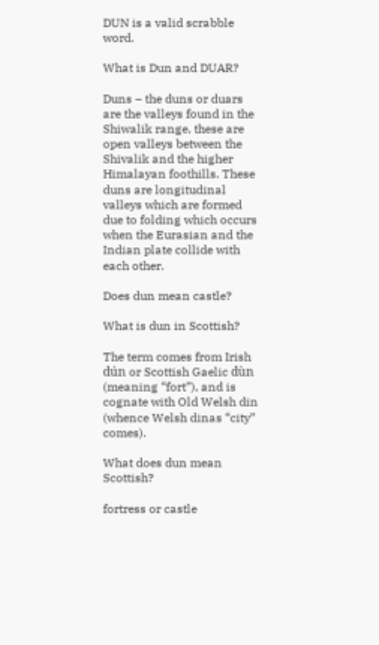DUN is a valid scrabble word.

What is Dun and DUAR?

Duns – the duns or duars are the valleys found in the Shiwalik range, these are open valleys between the Shivalik and the higher Himalayan foothills. These duns are longitudinal valleys which are formed due to folding which occurs when the Eurasian and the Indian plate collide with each other.

Does dun mean castle?

What is dun in Scottish?

The term comes from Irish dún or Scottish Gaelic dùn (meaning “fort”), and is cognate with Old Welsh din (whence Welsh dinas “city” comes).

What does dun mean Scottish?

fortress or castle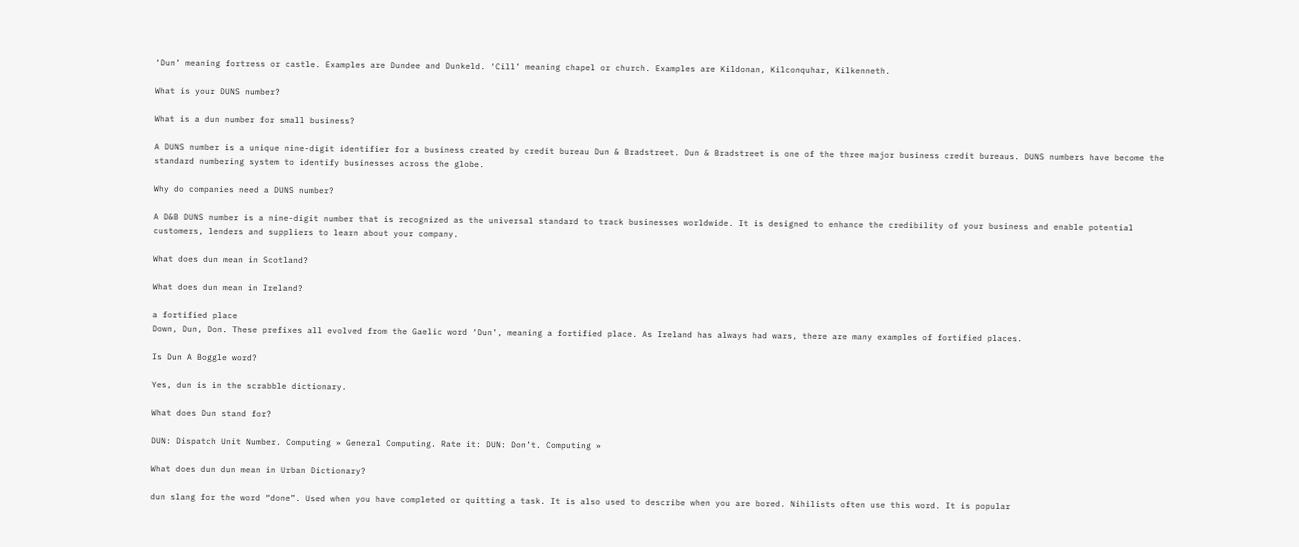‘Dun’ meaning fortress or castle. Examples are Dundee and Dunkeld. ‘Cill’ meaning chapel or church. Examples are Kildonan, Kilconquhar, Kilkenneth.

What is your DUNS number?

What is a dun number for small business?

A DUNS number is a unique nine-digit identifier for a business created by credit bureau Dun & Bradstreet. Dun & Bradstreet is one of the three major business credit bureaus. DUNS numbers have become the standard numbering system to identify businesses across the globe.

Why do companies need a DUNS number?

A D&B DUNS number is a nine-digit number that is recognized as the universal standard to track businesses worldwide. It is designed to enhance the credibility of your business and enable potential customers, lenders and suppliers to learn about your company.

What does dun mean in Scotland?

What does dun mean in Ireland?

a fortified place
Down, Dun, Don. These prefixes all evolved from the Gaelic word ‘Dun’, meaning a fortified place. As Ireland has always had wars, there are many examples of fortified places.

Is Dun A Boggle word?

Yes, dun is in the scrabble dictionary.

What does Dun stand for?

DUN: Dispatch Unit Number. Computing » General Computing. Rate it: DUN: Don’t. Computing »

What does dun dun mean in Urban Dictionary?

dun slang for the word “done”. Used when you have completed or quitting a task. It is also used to describe when you are bored. Nihilists often use this word. It is popular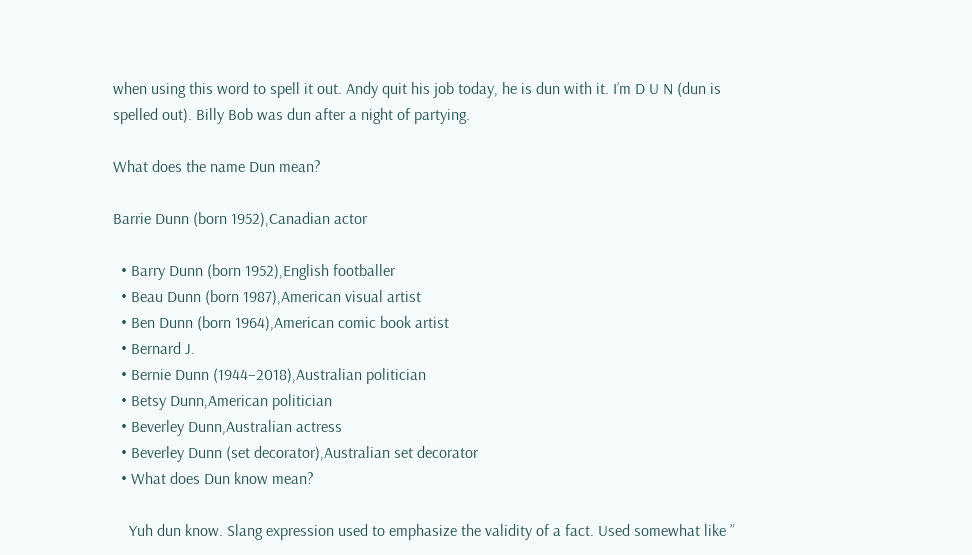when using this word to spell it out. Andy quit his job today, he is dun with it. I’m D U N (dun is spelled out). Billy Bob was dun after a night of partying.

What does the name Dun mean?

Barrie Dunn (born 1952),Canadian actor

  • Barry Dunn (born 1952),English footballer
  • Beau Dunn (born 1987),American visual artist
  • Ben Dunn (born 1964),American comic book artist
  • Bernard J.
  • Bernie Dunn (1944–2018),Australian politician
  • Betsy Dunn,American politician
  • Beverley Dunn,Australian actress
  • Beverley Dunn (set decorator),Australian set decorator
  • What does Dun know mean?

    Yuh dun know. Slang expression used to emphasize the validity of a fact. Used somewhat like ”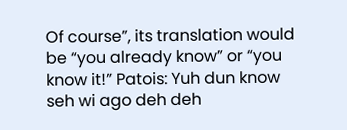Of course”, its translation would be “you already know” or “you know it!” Patois: Yuh dun know seh wi ago deh deh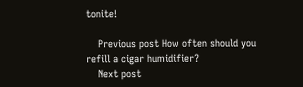tonite!

    Previous post How often should you refill a cigar humidifier?
    Next post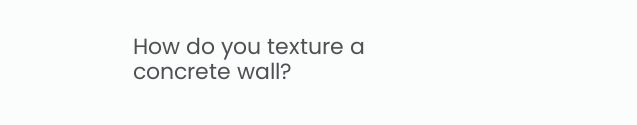How do you texture a concrete wall?